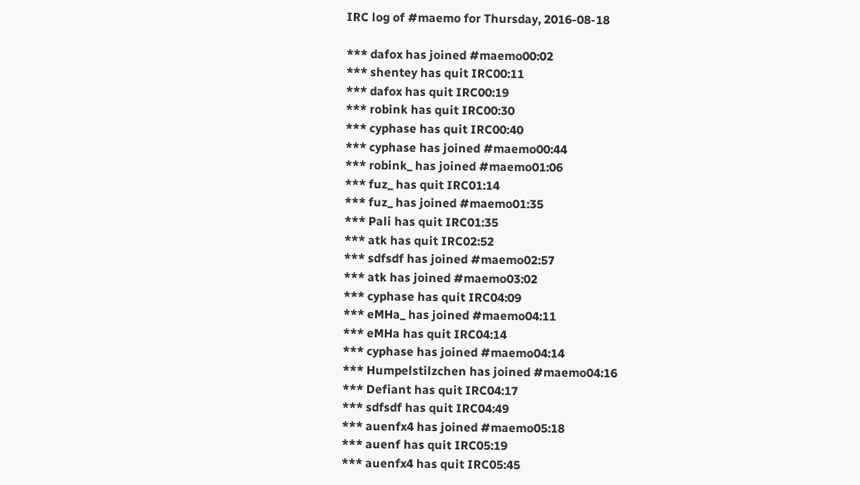IRC log of #maemo for Thursday, 2016-08-18

*** dafox has joined #maemo00:02
*** shentey has quit IRC00:11
*** dafox has quit IRC00:19
*** robink has quit IRC00:30
*** cyphase has quit IRC00:40
*** cyphase has joined #maemo00:44
*** robink_ has joined #maemo01:06
*** fuz_ has quit IRC01:14
*** fuz_ has joined #maemo01:35
*** Pali has quit IRC01:35
*** atk has quit IRC02:52
*** sdfsdf has joined #maemo02:57
*** atk has joined #maemo03:02
*** cyphase has quit IRC04:09
*** eMHa_ has joined #maemo04:11
*** eMHa has quit IRC04:14
*** cyphase has joined #maemo04:14
*** Humpelstilzchen has joined #maemo04:16
*** Defiant has quit IRC04:17
*** sdfsdf has quit IRC04:49
*** auenfx4 has joined #maemo05:18
*** auenf has quit IRC05:19
*** auenfx4 has quit IRC05:45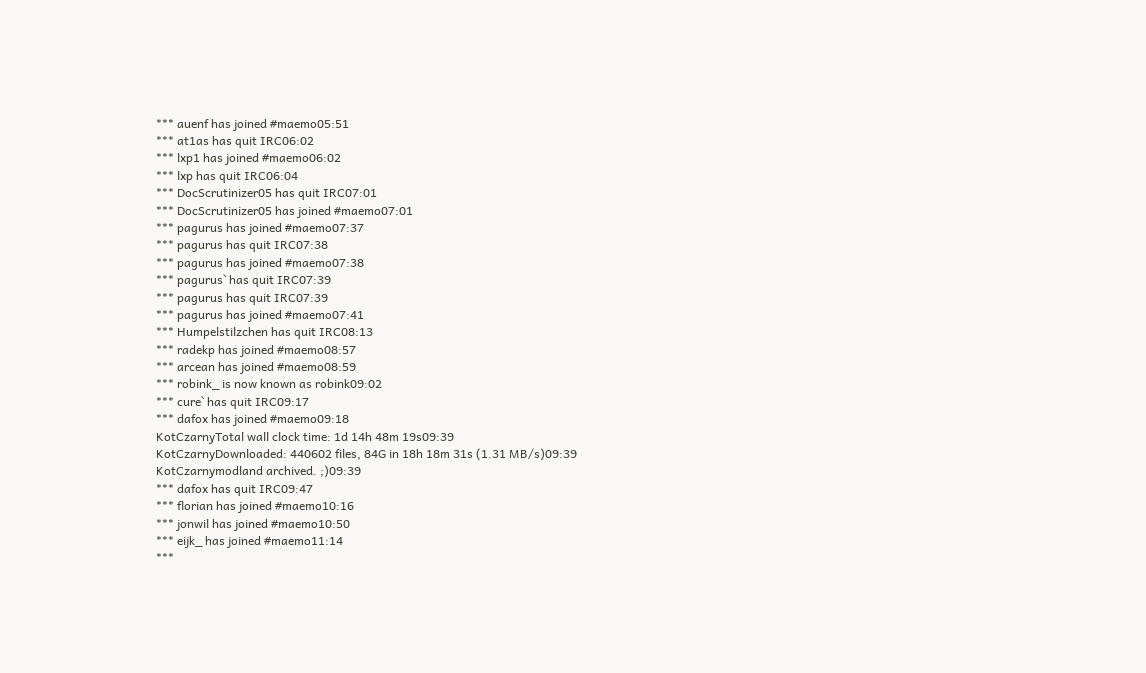*** auenf has joined #maemo05:51
*** at1as has quit IRC06:02
*** lxp1 has joined #maemo06:02
*** lxp has quit IRC06:04
*** DocScrutinizer05 has quit IRC07:01
*** DocScrutinizer05 has joined #maemo07:01
*** pagurus has joined #maemo07:37
*** pagurus has quit IRC07:38
*** pagurus has joined #maemo07:38
*** pagurus` has quit IRC07:39
*** pagurus has quit IRC07:39
*** pagurus has joined #maemo07:41
*** Humpelstilzchen has quit IRC08:13
*** radekp has joined #maemo08:57
*** arcean has joined #maemo08:59
*** robink_ is now known as robink09:02
*** cure` has quit IRC09:17
*** dafox has joined #maemo09:18
KotCzarnyTotal wall clock time: 1d 14h 48m 19s09:39
KotCzarnyDownloaded: 440602 files, 84G in 18h 18m 31s (1.31 MB/s)09:39
KotCzarnymodland archived. ;)09:39
*** dafox has quit IRC09:47
*** florian has joined #maemo10:16
*** jonwil has joined #maemo10:50
*** eijk_ has joined #maemo11:14
***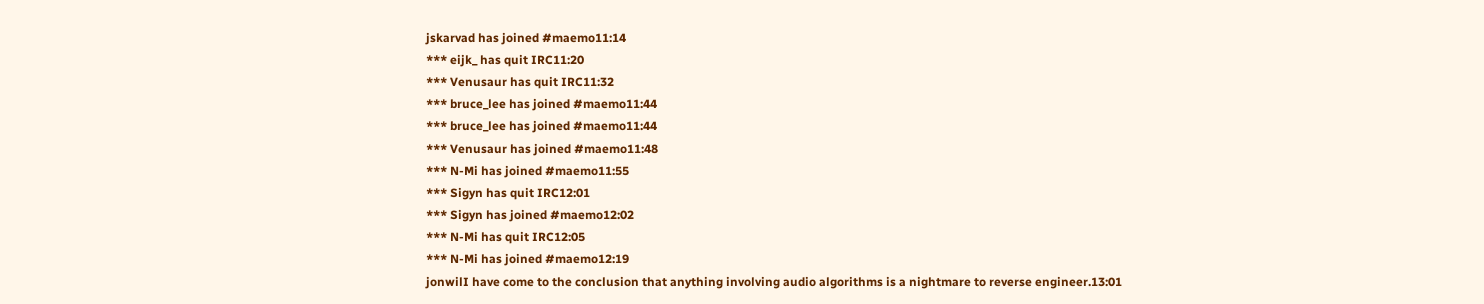jskarvad has joined #maemo11:14
*** eijk_ has quit IRC11:20
*** Venusaur has quit IRC11:32
*** bruce_lee has joined #maemo11:44
*** bruce_lee has joined #maemo11:44
*** Venusaur has joined #maemo11:48
*** N-Mi has joined #maemo11:55
*** Sigyn has quit IRC12:01
*** Sigyn has joined #maemo12:02
*** N-Mi has quit IRC12:05
*** N-Mi has joined #maemo12:19
jonwilI have come to the conclusion that anything involving audio algorithms is a nightmare to reverse engineer.13:01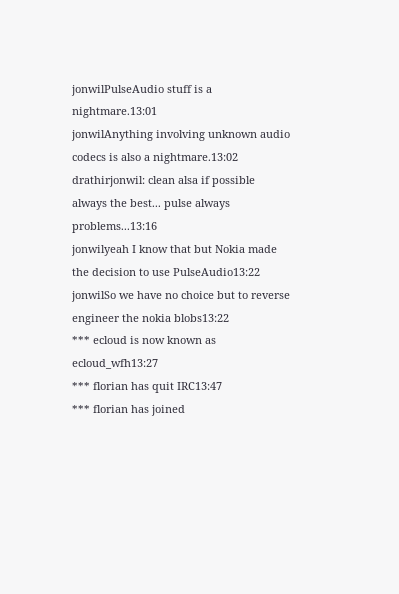jonwilPulseAudio stuff is a nightmare.13:01
jonwilAnything involving unknown audio codecs is also a nightmare.13:02
drathirjonwil: clean alsa if possible always the best... pulse always problems...13:16
jonwilyeah I know that but Nokia made the decision to use PulseAudio13:22
jonwilSo we have no choice but to reverse engineer the nokia blobs13:22
*** ecloud is now known as ecloud_wfh13:27
*** florian has quit IRC13:47
*** florian has joined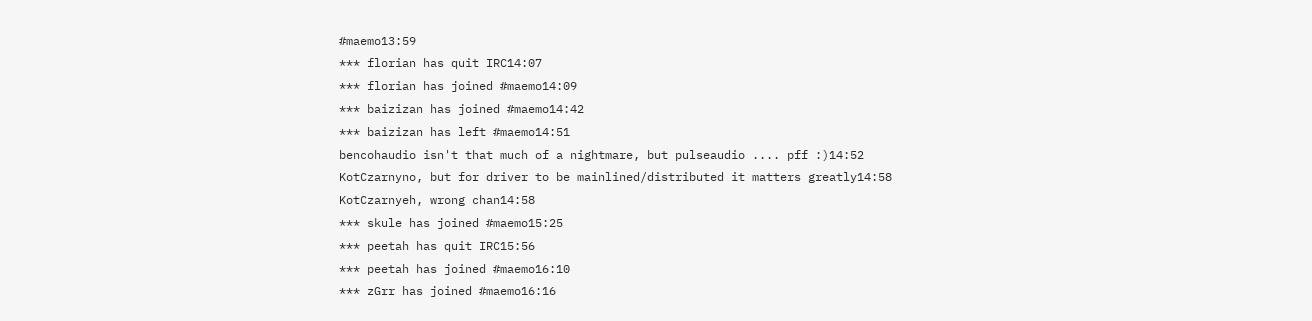#maemo13:59
*** florian has quit IRC14:07
*** florian has joined #maemo14:09
*** baizizan has joined #maemo14:42
*** baizizan has left #maemo14:51
bencohaudio isn't that much of a nightmare, but pulseaudio .... pff :)14:52
KotCzarnyno, but for driver to be mainlined/distributed it matters greatly14:58
KotCzarnyeh, wrong chan14:58
*** skule has joined #maemo15:25
*** peetah has quit IRC15:56
*** peetah has joined #maemo16:10
*** zGrr has joined #maemo16:16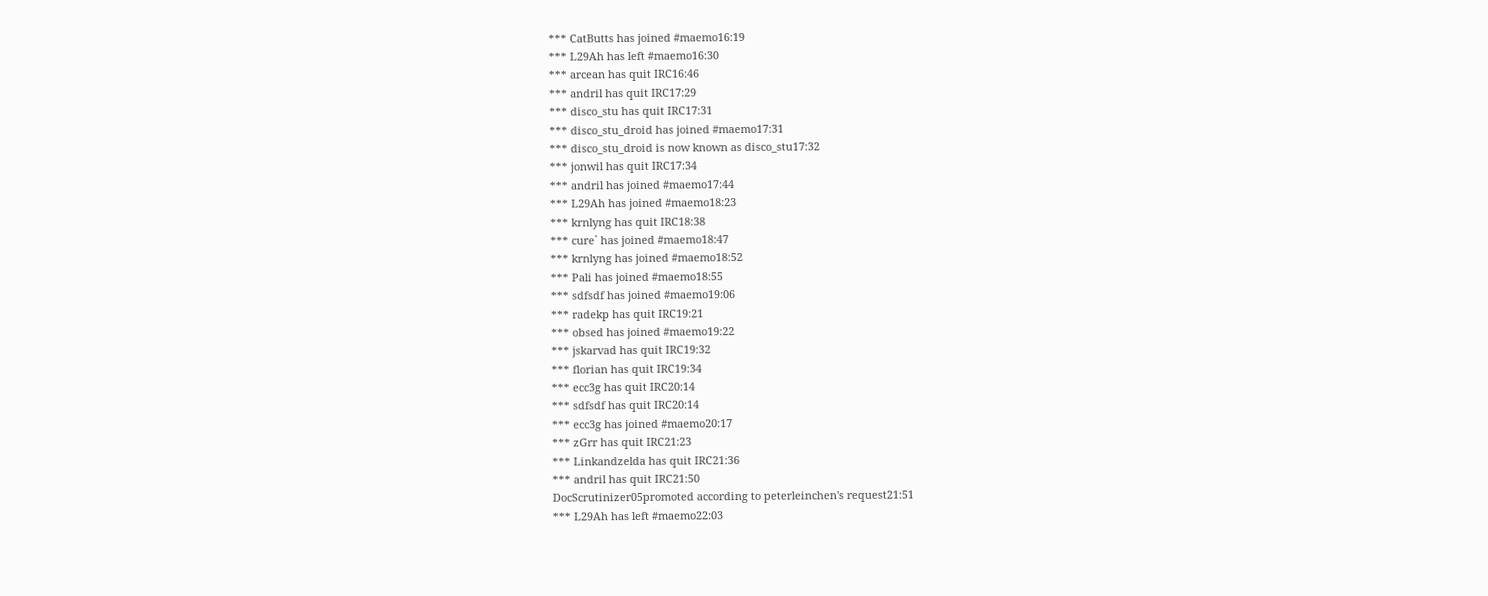*** CatButts has joined #maemo16:19
*** L29Ah has left #maemo16:30
*** arcean has quit IRC16:46
*** andril has quit IRC17:29
*** disco_stu has quit IRC17:31
*** disco_stu_droid has joined #maemo17:31
*** disco_stu_droid is now known as disco_stu17:32
*** jonwil has quit IRC17:34
*** andril has joined #maemo17:44
*** L29Ah has joined #maemo18:23
*** krnlyng has quit IRC18:38
*** cure` has joined #maemo18:47
*** krnlyng has joined #maemo18:52
*** Pali has joined #maemo18:55
*** sdfsdf has joined #maemo19:06
*** radekp has quit IRC19:21
*** obsed has joined #maemo19:22
*** jskarvad has quit IRC19:32
*** florian has quit IRC19:34
*** ecc3g has quit IRC20:14
*** sdfsdf has quit IRC20:14
*** ecc3g has joined #maemo20:17
*** zGrr has quit IRC21:23
*** Linkandzelda has quit IRC21:36
*** andril has quit IRC21:50
DocScrutinizer05promoted according to peterleinchen's request21:51
*** L29Ah has left #maemo22:03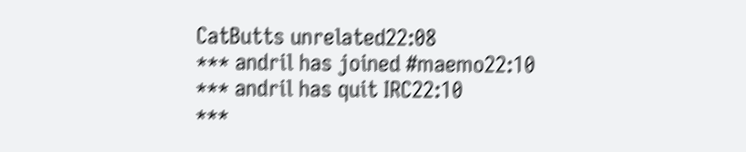CatButts unrelated22:08
*** andril has joined #maemo22:10
*** andril has quit IRC22:10
***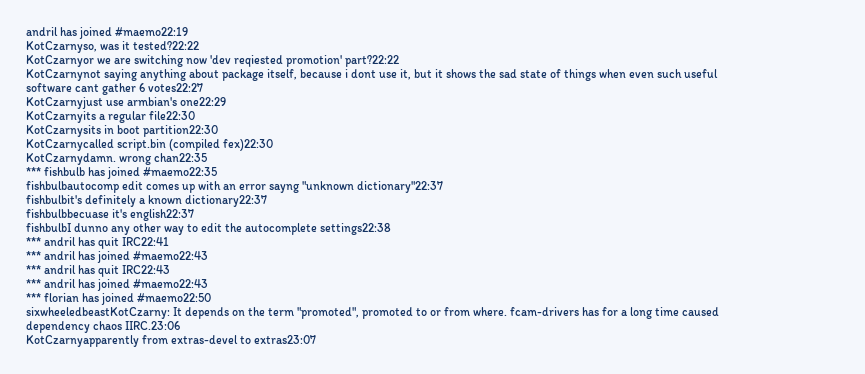andril has joined #maemo22:19
KotCzarnyso, was it tested?22:22
KotCzarnyor we are switching now 'dev reqiested promotion' part?22:22
KotCzarnynot saying anything about package itself, because i dont use it, but it shows the sad state of things when even such useful software cant gather 6 votes22:27
KotCzarnyjust use armbian's one22:29
KotCzarnyits a regular file22:30
KotCzarnysits in boot partition22:30
KotCzarnycalled script.bin (compiled fex)22:30
KotCzarnydamn. wrong chan22:35
*** fishbulb has joined #maemo22:35
fishbulbautocomp edit comes up with an error sayng "unknown dictionary"22:37
fishbulbit's definitely a known dictionary22:37
fishbulbbecuase it's english22:37
fishbulbI dunno any other way to edit the autocomplete settings22:38
*** andril has quit IRC22:41
*** andril has joined #maemo22:43
*** andril has quit IRC22:43
*** andril has joined #maemo22:43
*** florian has joined #maemo22:50
sixwheeledbeastKotCzarny: It depends on the term "promoted", promoted to or from where. fcam-drivers has for a long time caused dependency chaos IIRC.23:06
KotCzarnyapparently from extras-devel to extras23:07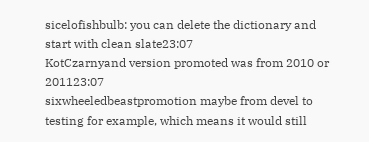sicelofishbulb: you can delete the dictionary and start with clean slate23:07
KotCzarnyand version promoted was from 2010 or 201123:07
sixwheeledbeastpromotion maybe from devel to testing for example, which means it would still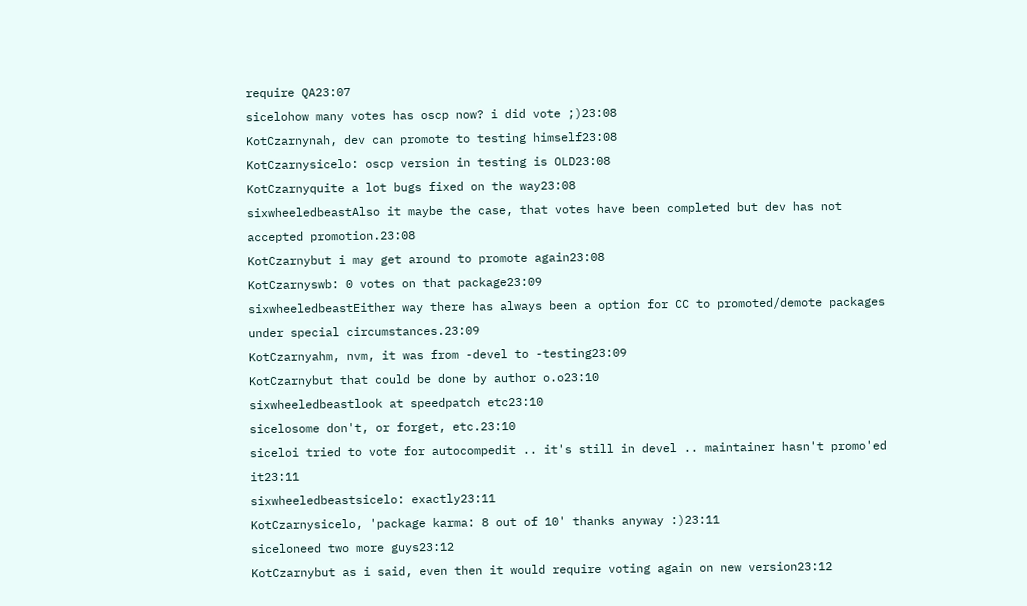require QA23:07
sicelohow many votes has oscp now? i did vote ;)23:08
KotCzarnynah, dev can promote to testing himself23:08
KotCzarnysicelo: oscp version in testing is OLD23:08
KotCzarnyquite a lot bugs fixed on the way23:08
sixwheeledbeastAlso it maybe the case, that votes have been completed but dev has not accepted promotion.23:08
KotCzarnybut i may get around to promote again23:08
KotCzarnyswb: 0 votes on that package23:09
sixwheeledbeastEither way there has always been a option for CC to promoted/demote packages under special circumstances.23:09
KotCzarnyahm, nvm, it was from -devel to -testing23:09
KotCzarnybut that could be done by author o.o23:10
sixwheeledbeastlook at speedpatch etc23:10
sicelosome don't, or forget, etc.23:10
siceloi tried to vote for autocompedit .. it's still in devel .. maintainer hasn't promo'ed it23:11
sixwheeledbeastsicelo: exactly23:11
KotCzarnysicelo, 'package karma: 8 out of 10' thanks anyway :)23:11
siceloneed two more guys23:12
KotCzarnybut as i said, even then it would require voting again on new version23:12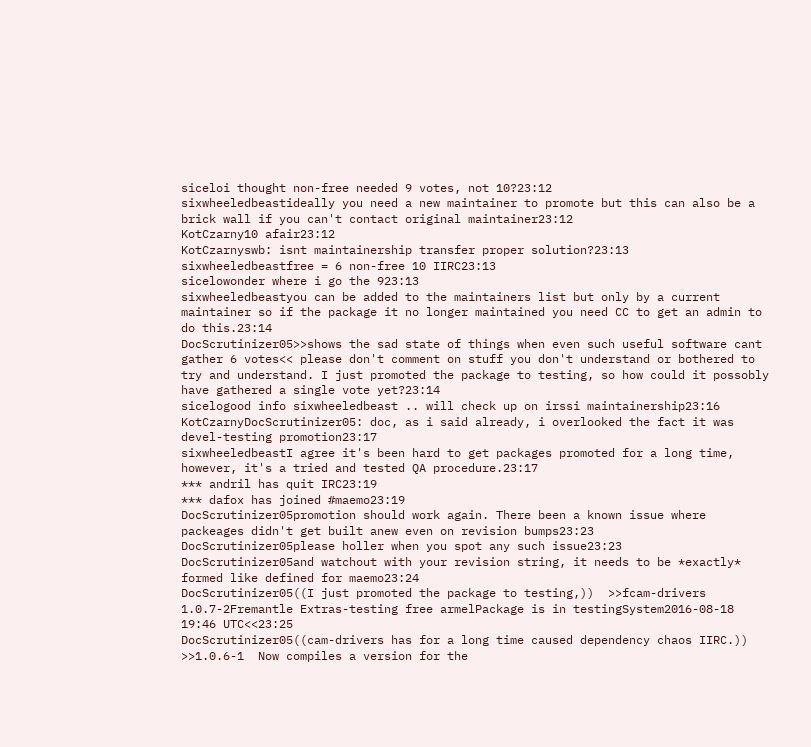siceloi thought non-free needed 9 votes, not 10?23:12
sixwheeledbeastideally you need a new maintainer to promote but this can also be a brick wall if you can't contact original maintainer23:12
KotCzarny10 afair23:12
KotCzarnyswb: isnt maintainership transfer proper solution?23:13
sixwheeledbeastfree = 6 non-free 10 IIRC23:13
sicelowonder where i go the 923:13
sixwheeledbeastyou can be added to the maintainers list but only by a current maintainer so if the package it no longer maintained you need CC to get an admin to do this.23:14
DocScrutinizer05>>shows the sad state of things when even such useful software cant gather 6 votes<< please don't comment on stuff you don't understand or bothered to try and understand. I just promoted the package to testing, so how could it possobly have gathered a single vote yet?23:14
sicelogood info sixwheeledbeast .. will check up on irssi maintainership23:16
KotCzarnyDocScrutinizer05: doc, as i said already, i overlooked the fact it was devel-testing promotion23:17
sixwheeledbeastI agree it's been hard to get packages promoted for a long time, however, it's a tried and tested QA procedure.23:17
*** andril has quit IRC23:19
*** dafox has joined #maemo23:19
DocScrutinizer05promotion should work again. There been a known issue where packeages didn't get built anew even on revision bumps23:23
DocScrutinizer05please holler when you spot any such issue23:23
DocScrutinizer05and watchout with your revision string, it needs to be *exactly* formed like defined for maemo23:24
DocScrutinizer05((I just promoted the package to testing,))  >>fcam-drivers 1.0.7-2Fremantle Extras-testing free armelPackage is in testingSystem2016-08-18 19:46 UTC<<23:25
DocScrutinizer05((cam-drivers has for a long time caused dependency chaos IIRC.))  >>1.0.6-1  Now compiles a version for the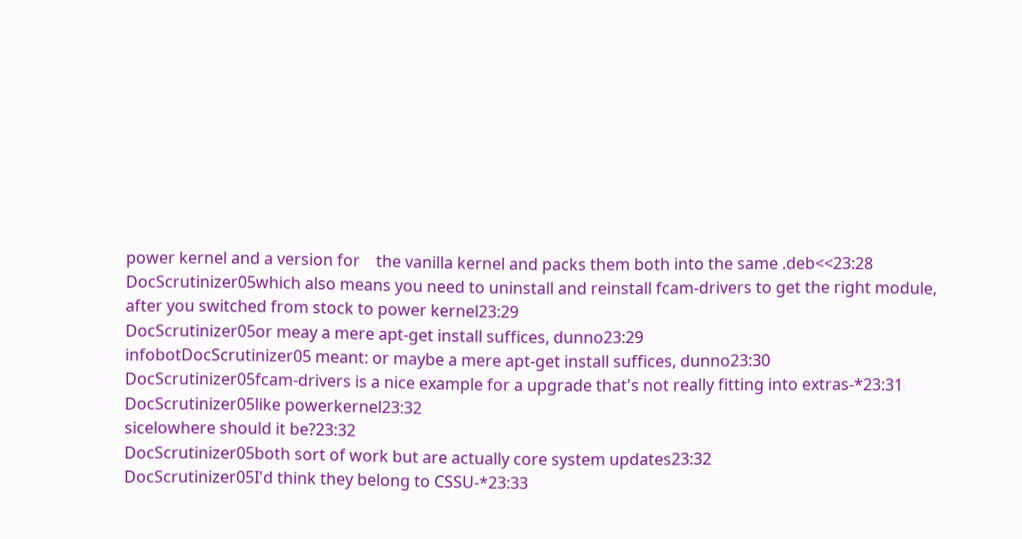power kernel and a version for    the vanilla kernel and packs them both into the same .deb<<23:28
DocScrutinizer05which also means you need to uninstall and reinstall fcam-drivers to get the right module, after you switched from stock to power kernel23:29
DocScrutinizer05or meay a mere apt-get install suffices, dunno23:29
infobotDocScrutinizer05 meant: or maybe a mere apt-get install suffices, dunno23:30
DocScrutinizer05fcam-drivers is a nice example for a upgrade that's not really fitting into extras-*23:31
DocScrutinizer05like powerkernel23:32
sicelowhere should it be?23:32
DocScrutinizer05both sort of work but are actually core system updates23:32
DocScrutinizer05I'd think they belong to CSSU-*23:33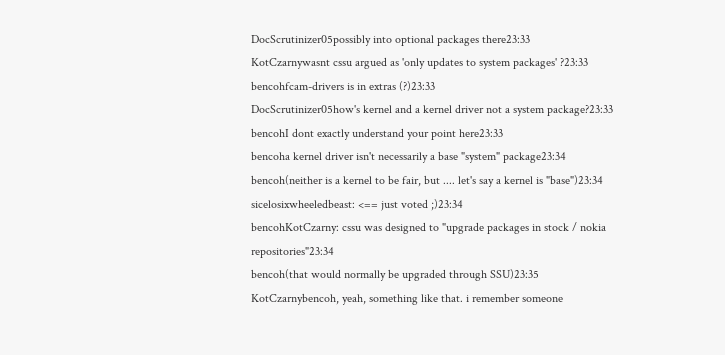DocScrutinizer05possibly into optional packages there23:33
KotCzarnywasnt cssu argued as 'only updates to system packages' ?23:33
bencohfcam-drivers is in extras (?)23:33
DocScrutinizer05how's kernel and a kernel driver not a system package?23:33
bencohI dont exactly understand your point here23:33
bencoha kernel driver isn't necessarily a base "system" package23:34
bencoh(neither is a kernel to be fair, but .... let's say a kernel is "base")23:34
sicelosixwheeledbeast: <== just voted ;)23:34
bencohKotCzarny: cssu was designed to "upgrade packages in stock / nokia repositories"23:34
bencoh(that would normally be upgraded through SSU)23:35
KotCzarnybencoh, yeah, something like that. i remember someone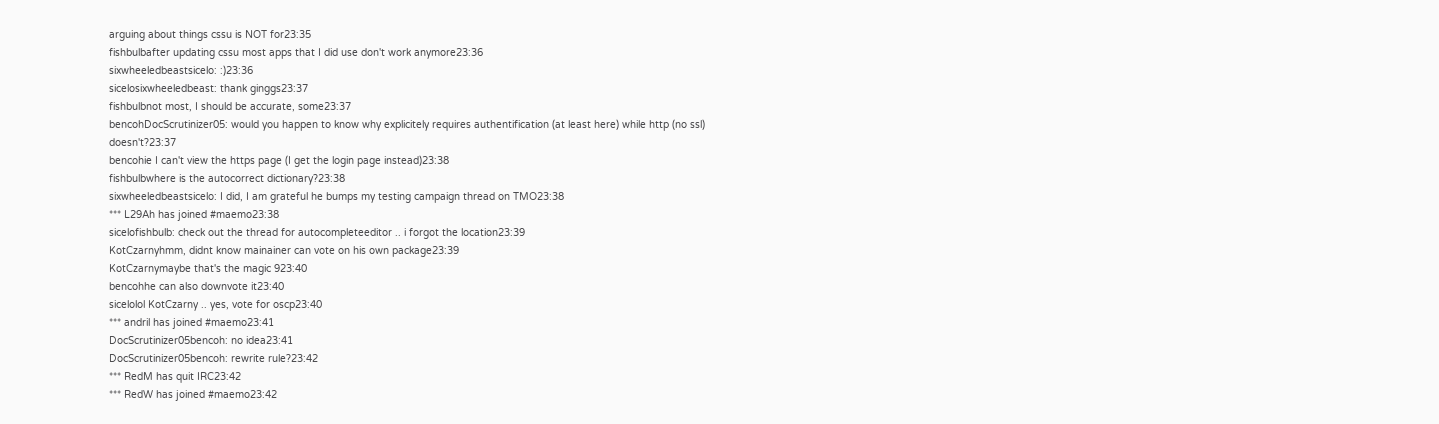arguing about things cssu is NOT for23:35
fishbulbafter updating cssu most apps that I did use don't work anymore23:36
sixwheeledbeastsicelo: :)23:36
sicelosixwheeledbeast: thank ginggs23:37
fishbulbnot most, I should be accurate, some23:37
bencohDocScrutinizer05: would you happen to know why explicitely requires authentification (at least here) while http (no ssl) doesn't?23:37
bencohie I can't view the https page (I get the login page instead)23:38
fishbulbwhere is the autocorrect dictionary?23:38
sixwheeledbeastsicelo: I did, I am grateful he bumps my testing campaign thread on TMO23:38
*** L29Ah has joined #maemo23:38
sicelofishbulb: check out the thread for autocompleteeditor .. i forgot the location23:39
KotCzarnyhmm, didnt know mainainer can vote on his own package23:39
KotCzarnymaybe that's the magic 923:40
bencohhe can also downvote it23:40
sicelolol KotCzarny .. yes, vote for oscp23:40
*** andril has joined #maemo23:41
DocScrutinizer05bencoh: no idea23:41
DocScrutinizer05bencoh: rewrite rule?23:42
*** RedM has quit IRC23:42
*** RedW has joined #maemo23:42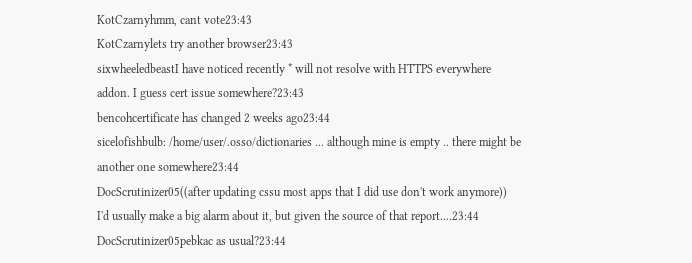KotCzarnyhmm, cant vote23:43
KotCzarnylets try another browser23:43
sixwheeledbeastI have noticed recently * will not resolve with HTTPS everywhere addon. I guess cert issue somewhere?23:43
bencohcertificate has changed 2 weeks ago23:44
sicelofishbulb: /home/user/.osso/dictionaries ... although mine is empty .. there might be another one somewhere23:44
DocScrutinizer05((after updating cssu most apps that I did use don't work anymore)) I'd usually make a big alarm about it, but given the source of that report....23:44
DocScrutinizer05pebkac as usual?23:44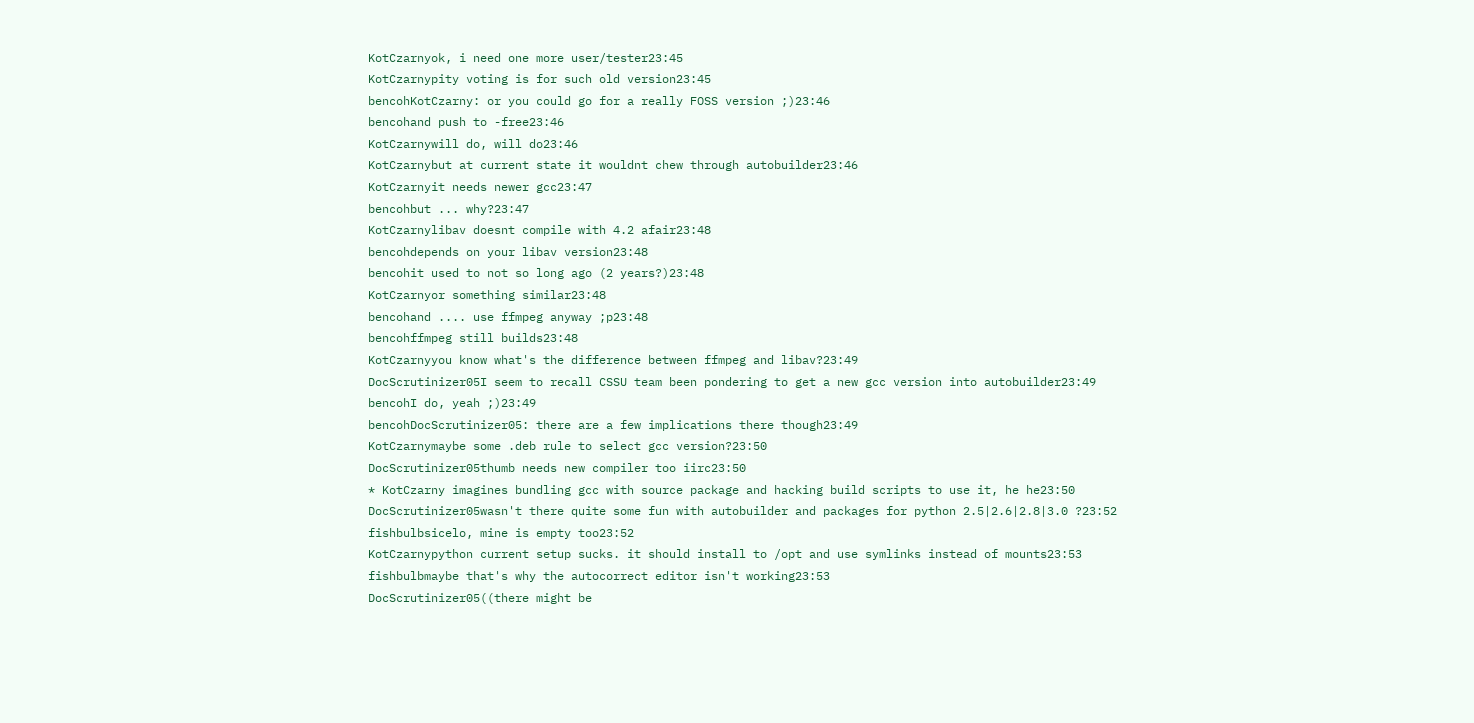KotCzarnyok, i need one more user/tester23:45
KotCzarnypity voting is for such old version23:45
bencohKotCzarny: or you could go for a really FOSS version ;)23:46
bencohand push to -free23:46
KotCzarnywill do, will do23:46
KotCzarnybut at current state it wouldnt chew through autobuilder23:46
KotCzarnyit needs newer gcc23:47
bencohbut ... why?23:47
KotCzarnylibav doesnt compile with 4.2 afair23:48
bencohdepends on your libav version23:48
bencohit used to not so long ago (2 years?)23:48
KotCzarnyor something similar23:48
bencohand .... use ffmpeg anyway ;p23:48
bencohffmpeg still builds23:48
KotCzarnyyou know what's the difference between ffmpeg and libav?23:49
DocScrutinizer05I seem to recall CSSU team been pondering to get a new gcc version into autobuilder23:49
bencohI do, yeah ;)23:49
bencohDocScrutinizer05: there are a few implications there though23:49
KotCzarnymaybe some .deb rule to select gcc version?23:50
DocScrutinizer05thumb needs new compiler too iirc23:50
* KotCzarny imagines bundling gcc with source package and hacking build scripts to use it, he he23:50
DocScrutinizer05wasn't there quite some fun with autobuilder and packages for python 2.5|2.6|2.8|3.0 ?23:52
fishbulbsicelo, mine is empty too23:52
KotCzarnypython current setup sucks. it should install to /opt and use symlinks instead of mounts23:53
fishbulbmaybe that's why the autocorrect editor isn't working23:53
DocScrutinizer05((there might be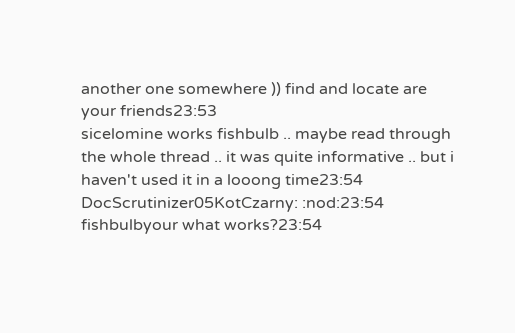another one somewhere )) find and locate are your friends23:53
sicelomine works fishbulb .. maybe read through the whole thread .. it was quite informative .. but i haven't used it in a looong time23:54
DocScrutinizer05KotCzarny: :nod:23:54
fishbulbyour what works?23:54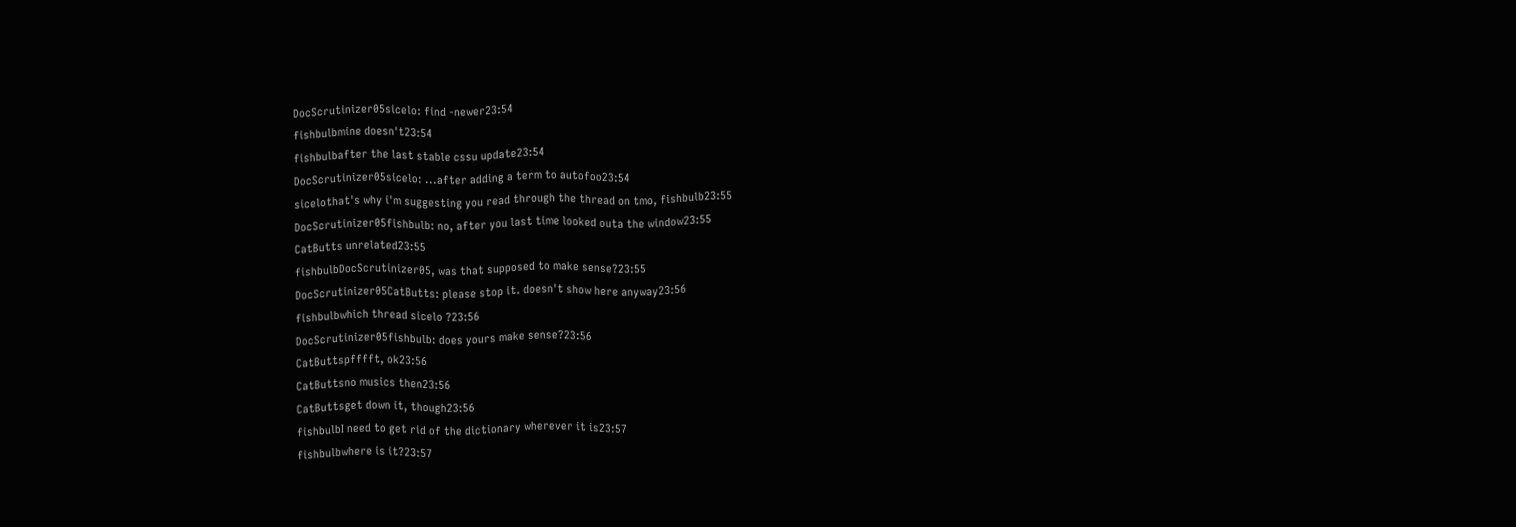DocScrutinizer05sicelo: find -newer23:54
fishbulbmine doesn't23:54
fishbulbafter the last stable cssu update23:54
DocScrutinizer05sicelo: ...after adding a term to autofoo23:54
sicelothat's why i'm suggesting you read through the thread on tmo, fishbulb23:55
DocScrutinizer05fishbulb: no, after you last time looked outa the window23:55
CatButts unrelated23:55
fishbulbDocScrutinizer05, was that supposed to make sense?23:55
DocScrutinizer05CatButts: please stop it. doesn't show here anyway23:56
fishbulbwhich thread sicelo ?23:56
DocScrutinizer05fishbulb: does yours make sense?23:56
CatButtspfffft, ok23:56
CatButtsno musics then23:56
CatButtsget down it, though23:56
fishbulbI need to get rid of the dictionary wherever it is23:57
fishbulbwhere is it?23:57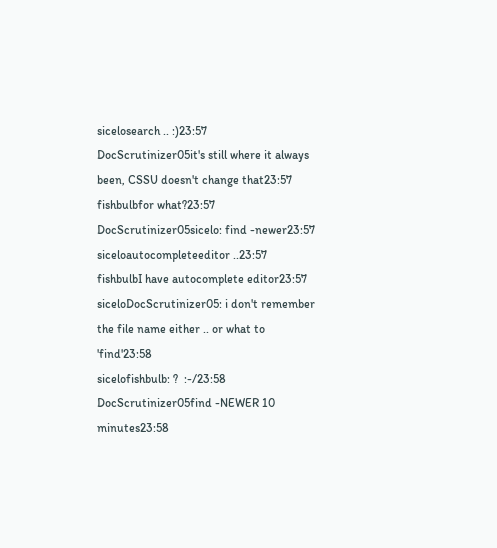sicelosearch .. :)23:57
DocScrutinizer05it's still where it always been, CSSU doesn't change that23:57
fishbulbfor what?23:57
DocScrutinizer05sicelo: find -newer23:57
siceloautocompleteeditor ..23:57
fishbulbI have autocomplete editor23:57
siceloDocScrutinizer05: i don't remember the file name either .. or what to 'find'23:58
sicelofishbulb: ?  :-/23:58
DocScrutinizer05find -NEWER 10 minutes23:58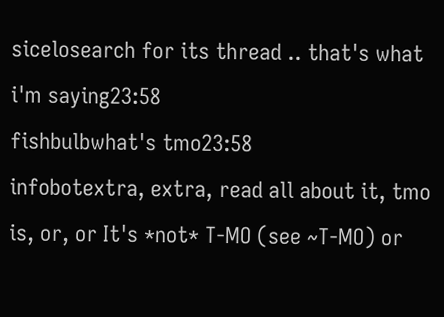sicelosearch for its thread .. that's what i'm saying23:58
fishbulbwhat's tmo23:58
infobotextra, extra, read all about it, tmo is, or, or It's *not* T-MO (see ~T-MO) or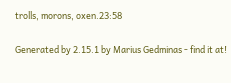trolls, morons, oxen.23:58

Generated by 2.15.1 by Marius Gedminas - find it at!